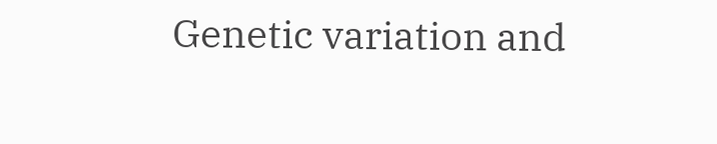Genetic variation and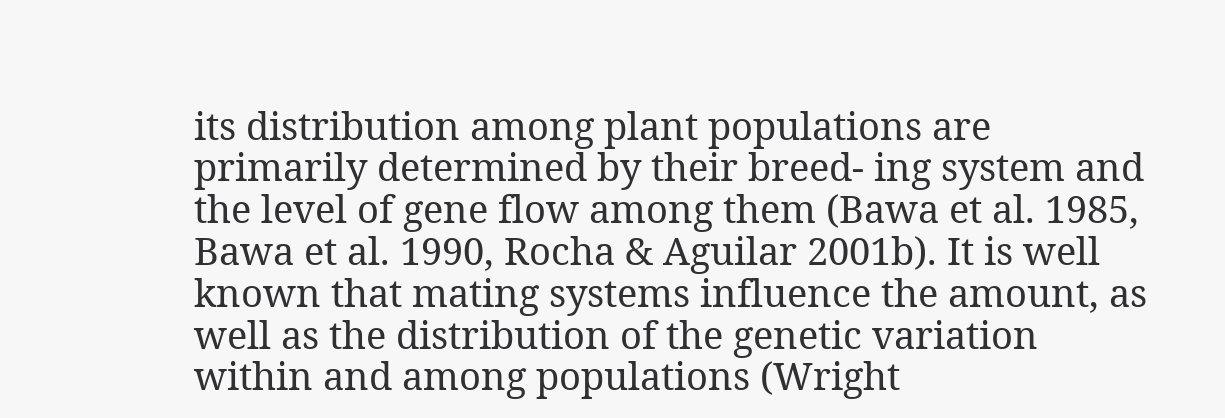its distribution among plant populations are primarily determined by their breed- ing system and the level of gene flow among them (Bawa et al. 1985, Bawa et al. 1990, Rocha & Aguilar 2001b). It is well known that mating systems influence the amount, as well as the distribution of the genetic variation within and among populations (Wright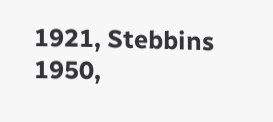1921, Stebbins 1950,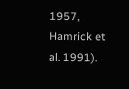1957, Hamrick et al. 1991).